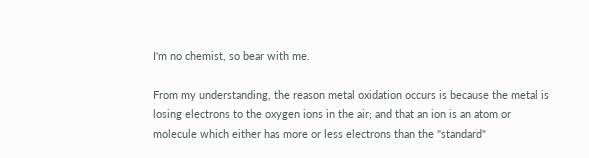I'm no chemist, so bear with me.

From my understanding, the reason metal oxidation occurs is because the metal is losing electrons to the oxygen ions in the air; and that an ion is an atom or molecule which either has more or less electrons than the "standard"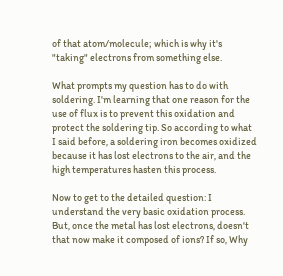of that atom/molecule; which is why it's "taking" electrons from something else.

What prompts my question has to do with soldering. I'm learning that one reason for the use of flux is to prevent this oxidation and protect the soldering tip. So according to what I said before, a soldering iron becomes oxidized because it has lost electrons to the air, and the high temperatures hasten this process.

Now to get to the detailed question: I understand the very basic oxidation process. But, once the metal has lost electrons, doesn't that now make it composed of ions? If so, Why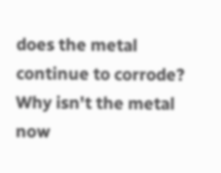does the metal continue to corrode? Why isn't the metal now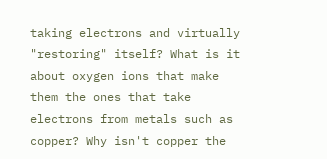taking electrons and virtually "restoring" itself? What is it about oxygen ions that make them the ones that take electrons from metals such as copper? Why isn't copper the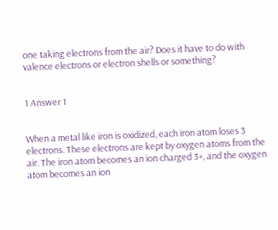one taking electrons from the air? Does it have to do with valence electrons or electron shells or something?


1 Answer 1


When a metal like iron is oxidized, each iron atom loses 3 electrons. These electrons are kept by oxygen atoms from the air. The iron atom becomes an ion charged 3+, and the oxygen atom becomes an ion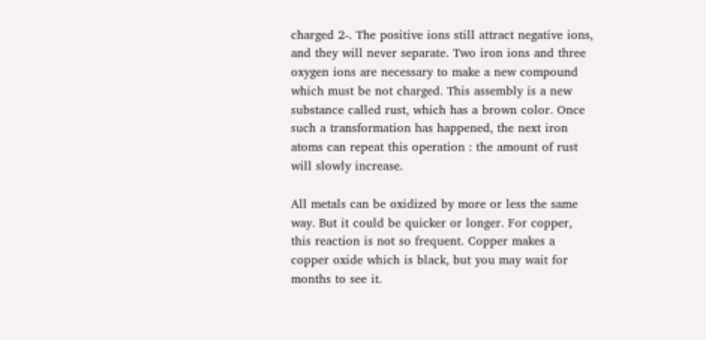charged 2-. The positive ions still attract negative ions, and they will never separate. Two iron ions and three oxygen ions are necessary to make a new compound which must be not charged. This assembly is a new substance called rust, which has a brown color. Once such a transformation has happened, the next iron atoms can repeat this operation : the amount of rust will slowly increase.

All metals can be oxidized by more or less the same way. But it could be quicker or longer. For copper, this reaction is not so frequent. Copper makes a copper oxide which is black, but you may wait for months to see it.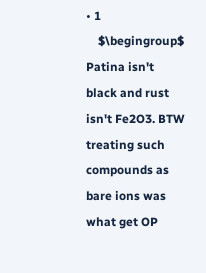• 1
    $\begingroup$ Patina isn't black and rust isn't Fe2O3. BTW treating such compounds as bare ions was what get OP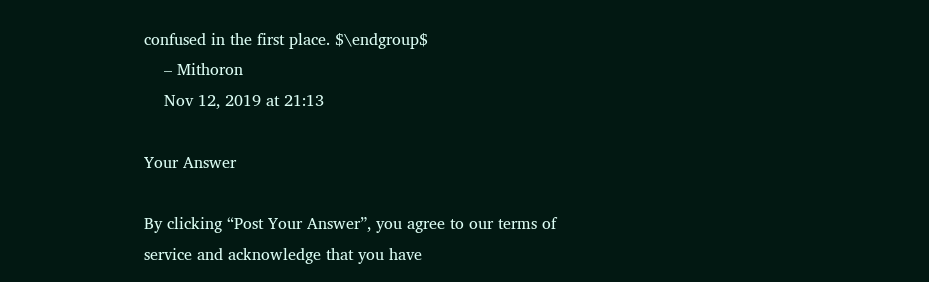confused in the first place. $\endgroup$
    – Mithoron
    Nov 12, 2019 at 21:13

Your Answer

By clicking “Post Your Answer”, you agree to our terms of service and acknowledge that you have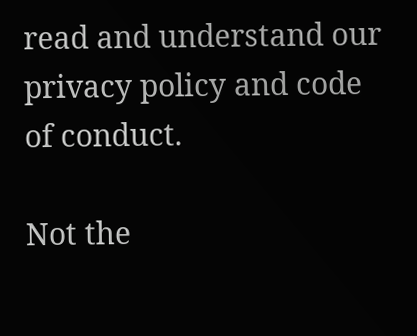read and understand our privacy policy and code of conduct.

Not the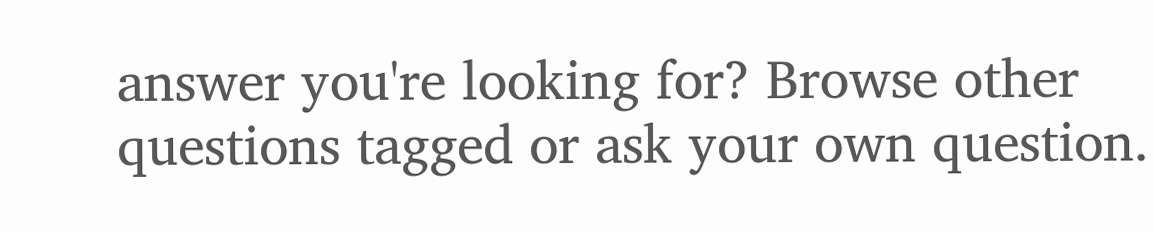answer you're looking for? Browse other questions tagged or ask your own question.